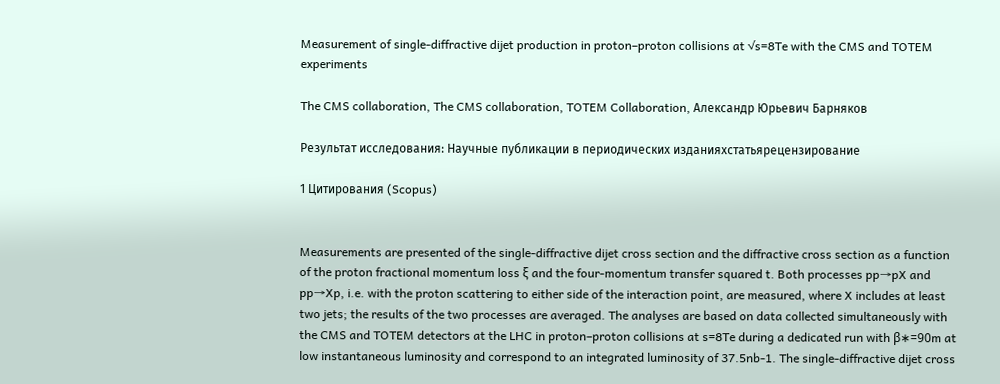Measurement of single-diffractive dijet production in proton–proton collisions at √s=8Te with the CMS and TOTEM experiments

The CMS collaboration, The CMS collaboration, TOTEM Collaboration, Александр Юрьевич Барняков

Результат исследования: Научные публикации в периодических изданияхстатьярецензирование

1 Цитирования (Scopus)


Measurements are presented of the single-diffractive dijet cross section and the diffractive cross section as a function of the proton fractional momentum loss ξ and the four-momentum transfer squared t. Both processes pp→pX and pp→Xp, i.e. with the proton scattering to either side of the interaction point, are measured, where X includes at least two jets; the results of the two processes are averaged. The analyses are based on data collected simultaneously with the CMS and TOTEM detectors at the LHC in proton–proton collisions at s=8Te during a dedicated run with β∗=90m at low instantaneous luminosity and correspond to an integrated luminosity of 37.5nb-1. The single-diffractive dijet cross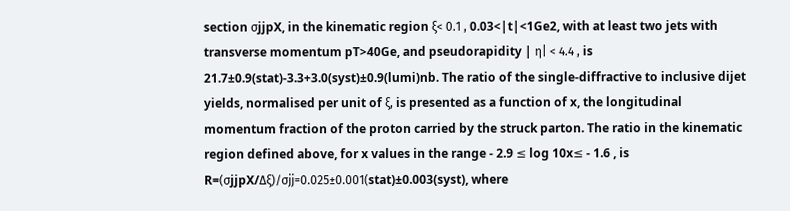section σjjpX, in the kinematic region ξ< 0.1 , 0.03<|t|<1Ge2, with at least two jets with transverse momentum pT>40Ge, and pseudorapidity | η| < 4.4 , is 21.7±0.9(stat)-3.3+3.0(syst)±0.9(lumi)nb. The ratio of the single-diffractive to inclusive dijet yields, normalised per unit of ξ, is presented as a function of x, the longitudinal momentum fraction of the proton carried by the struck parton. The ratio in the kinematic region defined above, for x values in the range - 2.9 ≤ log 10x≤ - 1.6 , is R=(σjjpX/Δξ)/σjj=0.025±0.001(stat)±0.003(syst), where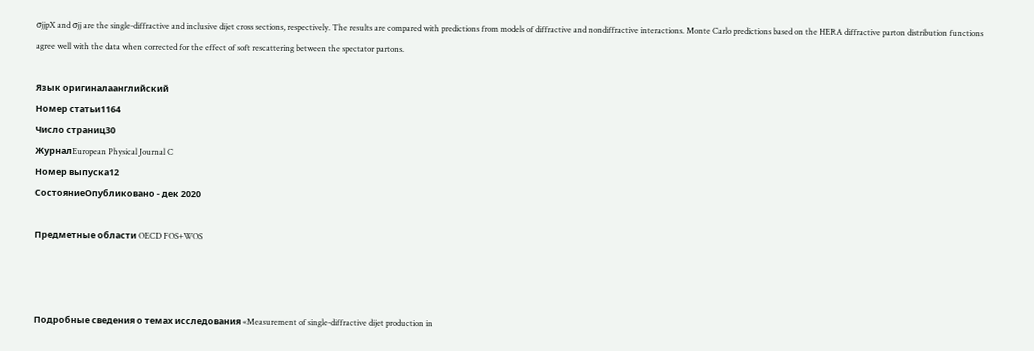σjjpX and σjj are the single-diffractive and inclusive dijet cross sections, respectively. The results are compared with predictions from models of diffractive and nondiffractive interactions. Monte Carlo predictions based on the HERA diffractive parton distribution functions agree well with the data when corrected for the effect of soft rescattering between the spectator partons.

Язык оригиналаанглийский
Номер статьи1164
Число страниц30
ЖурналEuropean Physical Journal C
Номер выпуска12
СостояниеОпубликовано - дек 2020

Предметные области OECD FOS+WOS



Подробные сведения о темах исследования «Measurement of single-diffractive dijet production in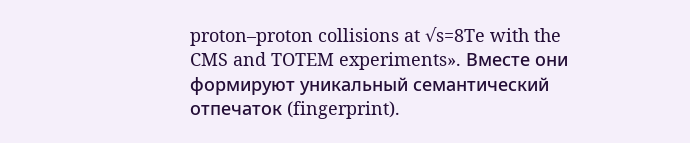proton–proton collisions at √s=8Te with the CMS and TOTEM experiments». Вместе они формируют уникальный семантический отпечаток (fingerprint).